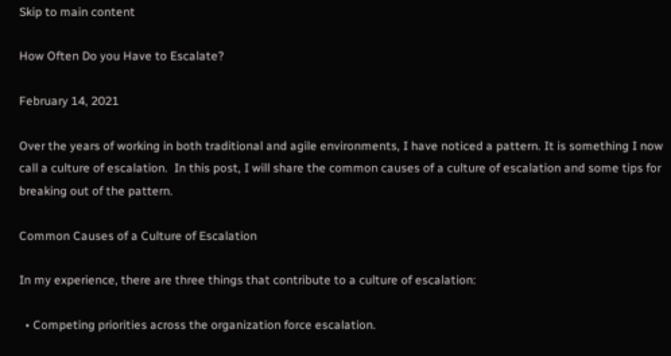Skip to main content

How Often Do you Have to Escalate?

February 14, 2021

Over the years of working in both traditional and agile environments, I have noticed a pattern. It is something I now call a culture of escalation.  In this post, I will share the common causes of a culture of escalation and some tips for breaking out of the pattern.

Common Causes of a Culture of Escalation

In my experience, there are three things that contribute to a culture of escalation:

  • Competing priorities across the organization force escalation.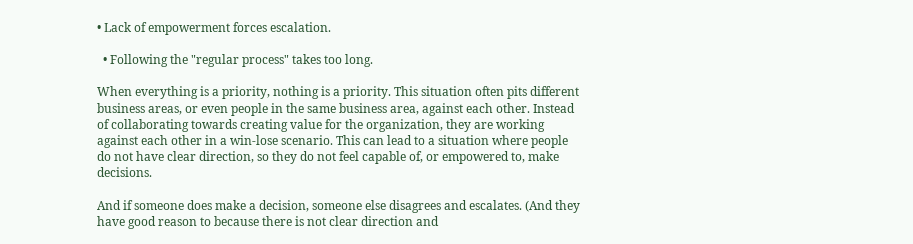• Lack of empowerment forces escalation.

  • Following the "regular process" takes too long.

When everything is a priority, nothing is a priority. This situation often pits different business areas, or even people in the same business area, against each other. Instead of collaborating towards creating value for the organization, they are working against each other in a win-lose scenario. This can lead to a situation where people do not have clear direction, so they do not feel capable of, or empowered to, make decisions.

And if someone does make a decision, someone else disagrees and escalates. (And they have good reason to because there is not clear direction and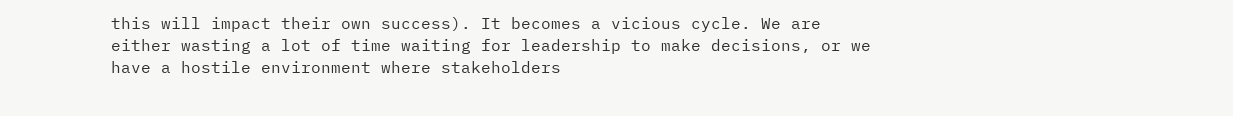this will impact their own success). It becomes a vicious cycle. We are either wasting a lot of time waiting for leadership to make decisions, or we have a hostile environment where stakeholders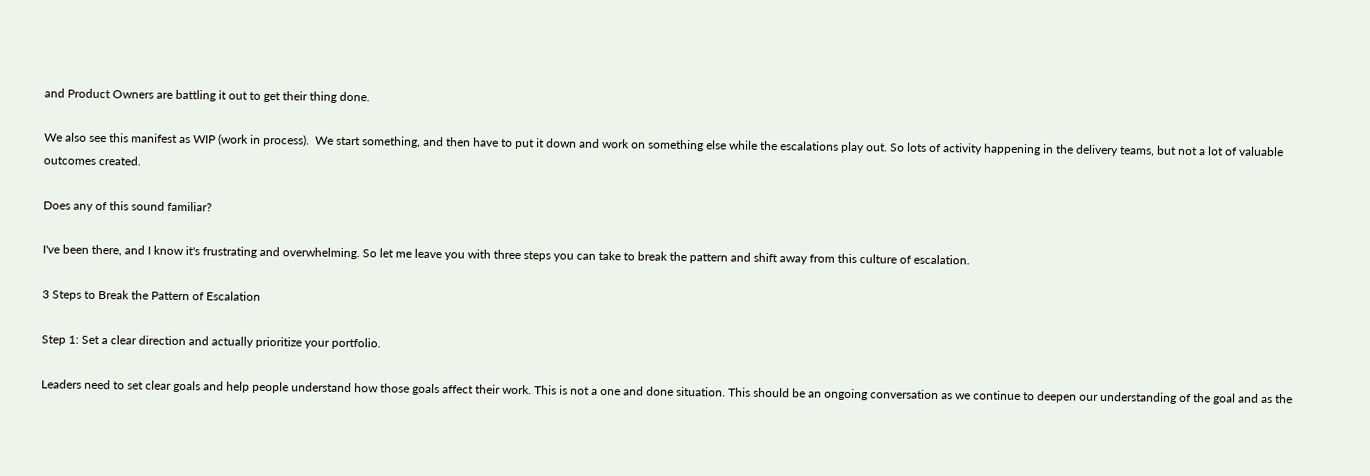and Product Owners are battling it out to get their thing done.

We also see this manifest as WIP (work in process).  We start something, and then have to put it down and work on something else while the escalations play out. So lots of activity happening in the delivery teams, but not a lot of valuable outcomes created.

Does any of this sound familiar?

I've been there, and I know it's frustrating and overwhelming. So let me leave you with three steps you can take to break the pattern and shift away from this culture of escalation.

3 Steps to Break the Pattern of Escalation

Step 1: Set a clear direction and actually prioritize your portfolio.

Leaders need to set clear goals and help people understand how those goals affect their work. This is not a one and done situation. This should be an ongoing conversation as we continue to deepen our understanding of the goal and as the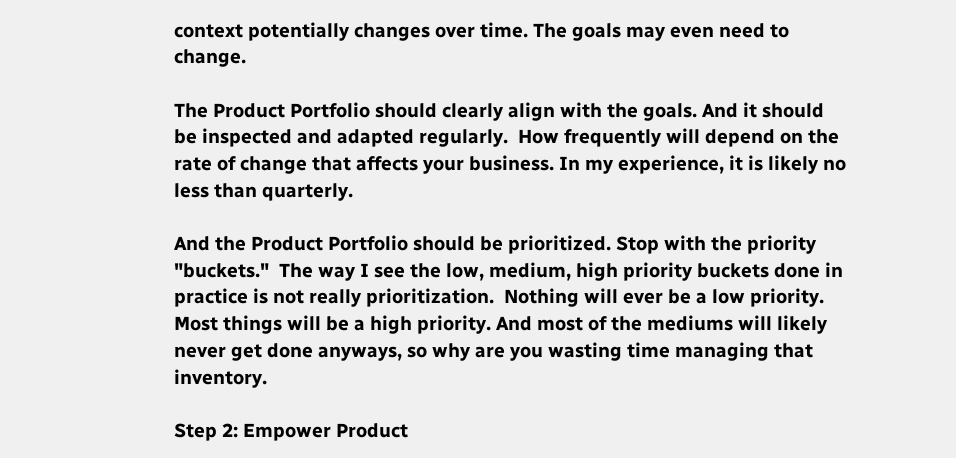context potentially changes over time. The goals may even need to change.

The Product Portfolio should clearly align with the goals. And it should be inspected and adapted regularly.  How frequently will depend on the rate of change that affects your business. In my experience, it is likely no less than quarterly.

And the Product Portfolio should be prioritized. Stop with the priority "buckets."  The way I see the low, medium, high priority buckets done in practice is not really prioritization.  Nothing will ever be a low priority. Most things will be a high priority. And most of the mediums will likely never get done anyways, so why are you wasting time managing that inventory.

Step 2: Empower Product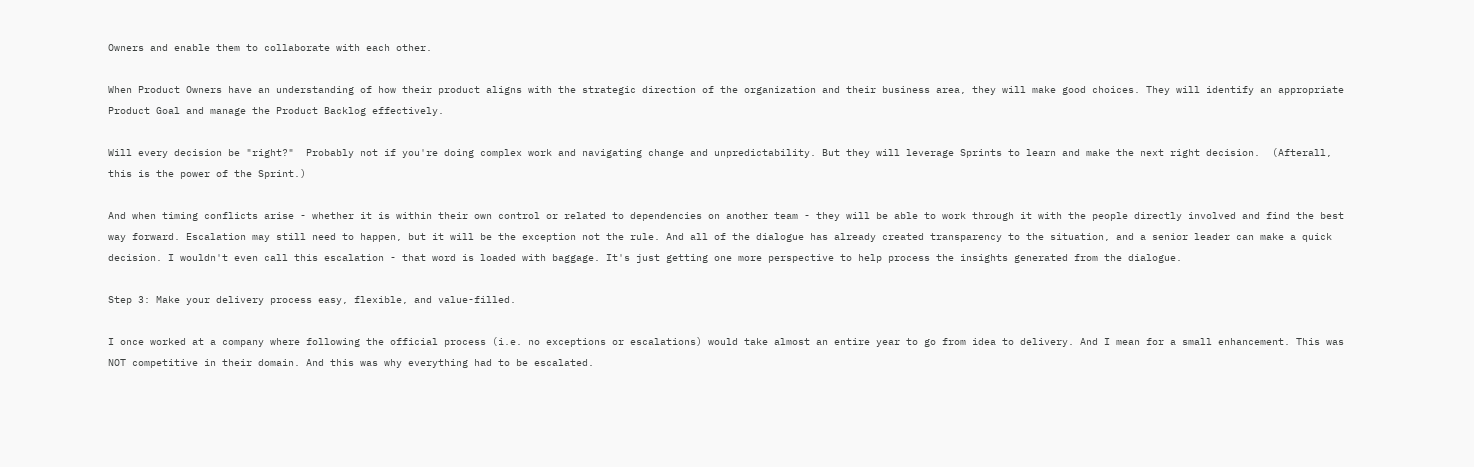Owners and enable them to collaborate with each other.

When Product Owners have an understanding of how their product aligns with the strategic direction of the organization and their business area, they will make good choices. They will identify an appropriate Product Goal and manage the Product Backlog effectively.

Will every decision be "right?"  Probably not if you're doing complex work and navigating change and unpredictability. But they will leverage Sprints to learn and make the next right decision.  (Afterall, this is the power of the Sprint.)

And when timing conflicts arise - whether it is within their own control or related to dependencies on another team - they will be able to work through it with the people directly involved and find the best way forward. Escalation may still need to happen, but it will be the exception not the rule. And all of the dialogue has already created transparency to the situation, and a senior leader can make a quick decision. I wouldn't even call this escalation - that word is loaded with baggage. It's just getting one more perspective to help process the insights generated from the dialogue.

Step 3: Make your delivery process easy, flexible, and value-filled.

I once worked at a company where following the official process (i.e. no exceptions or escalations) would take almost an entire year to go from idea to delivery. And I mean for a small enhancement. This was NOT competitive in their domain. And this was why everything had to be escalated.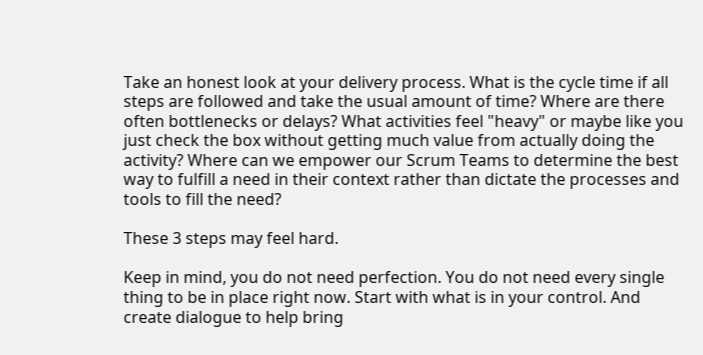Take an honest look at your delivery process. What is the cycle time if all steps are followed and take the usual amount of time? Where are there often bottlenecks or delays? What activities feel "heavy" or maybe like you just check the box without getting much value from actually doing the activity? Where can we empower our Scrum Teams to determine the best way to fulfill a need in their context rather than dictate the processes and tools to fill the need?

These 3 steps may feel hard.

Keep in mind, you do not need perfection. You do not need every single thing to be in place right now. Start with what is in your control. And create dialogue to help bring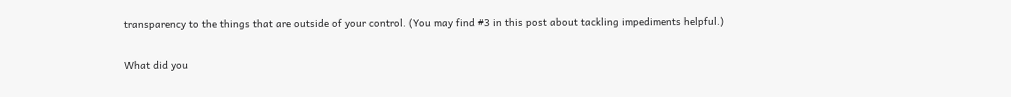transparency to the things that are outside of your control. (You may find #3 in this post about tackling impediments helpful.)

What did you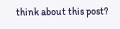think about this post?